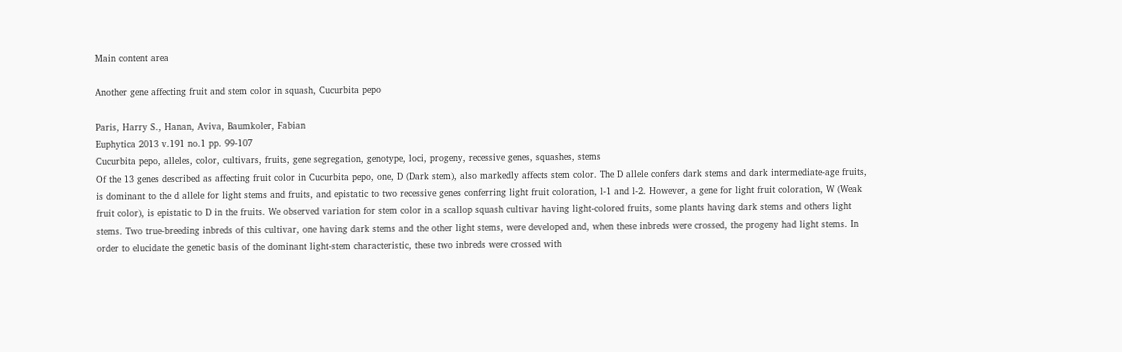Main content area

Another gene affecting fruit and stem color in squash, Cucurbita pepo

Paris, Harry S., Hanan, Aviva, Baumkoler, Fabian
Euphytica 2013 v.191 no.1 pp. 99-107
Cucurbita pepo, alleles, color, cultivars, fruits, gene segregation, genotype, loci, progeny, recessive genes, squashes, stems
Of the 13 genes described as affecting fruit color in Cucurbita pepo, one, D (Dark stem), also markedly affects stem color. The D allele confers dark stems and dark intermediate-age fruits, is dominant to the d allele for light stems and fruits, and epistatic to two recessive genes conferring light fruit coloration, l-1 and l-2. However, a gene for light fruit coloration, W (Weak fruit color), is epistatic to D in the fruits. We observed variation for stem color in a scallop squash cultivar having light-colored fruits, some plants having dark stems and others light stems. Two true-breeding inbreds of this cultivar, one having dark stems and the other light stems, were developed and, when these inbreds were crossed, the progeny had light stems. In order to elucidate the genetic basis of the dominant light-stem characteristic, these two inbreds were crossed with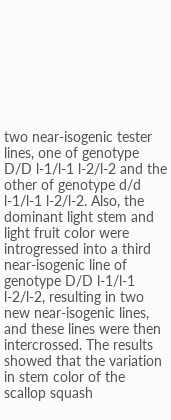two near-isogenic tester lines, one of genotype D/D l-1/l-1 l-2/l-2 and the other of genotype d/d l-1/l-1 l-2/l-2. Also, the dominant light stem and light fruit color were introgressed into a third near-isogenic line of genotype D/D l-1/l-1 l-2/l-2, resulting in two new near-isogenic lines, and these lines were then intercrossed. The results showed that the variation in stem color of the scallop squash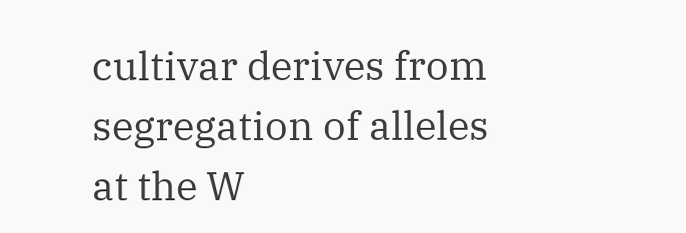cultivar derives from segregation of alleles at the W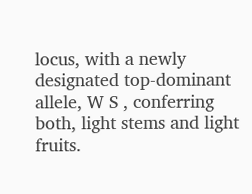locus, with a newly designated top-dominant allele, W S , conferring both, light stems and light fruits.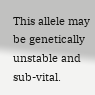This allele may be genetically unstable and sub-vital.